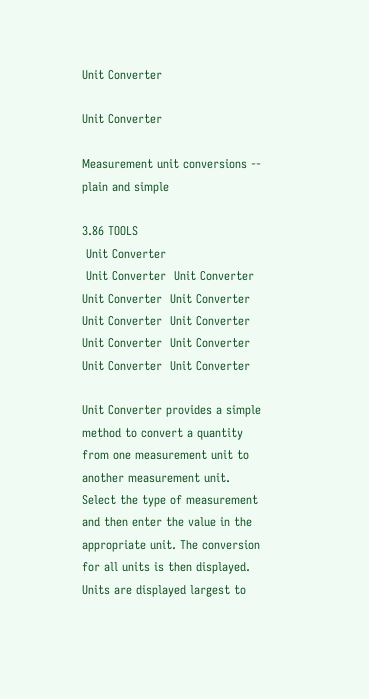Unit Converter

Unit Converter

Measurement unit conversions -- plain and simple

3.86 TOOLS
 Unit Converter
 Unit Converter  Unit Converter  Unit Converter  Unit Converter  Unit Converter  Unit Converter  Unit Converter  Unit Converter  Unit Converter  Unit Converter

Unit Converter provides a simple method to convert a quantity from one measurement unit to another measurement unit. Select the type of measurement and then enter the value in the appropriate unit. The conversion for all units is then displayed. Units are displayed largest to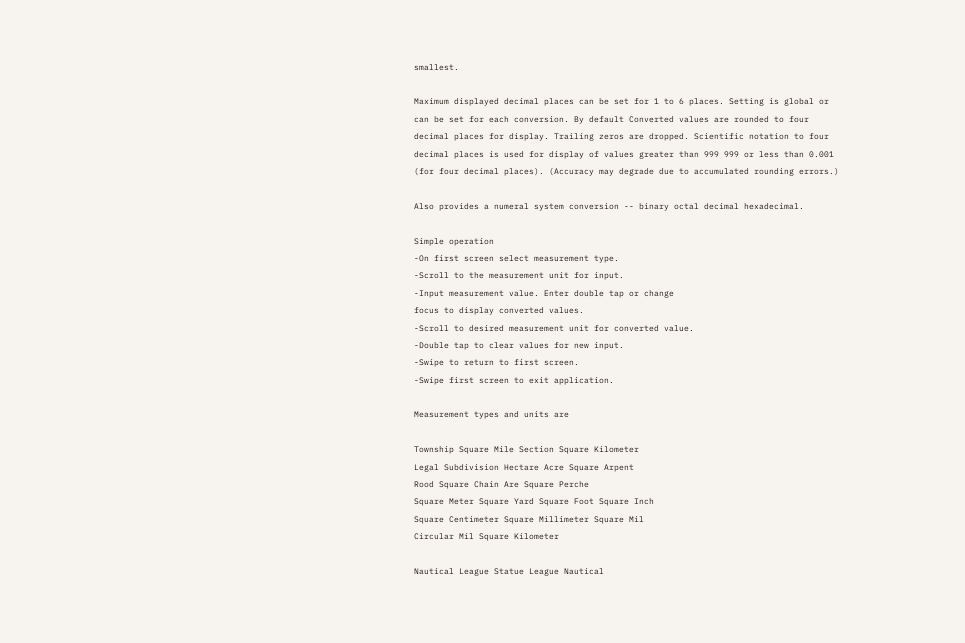smallest.

Maximum displayed decimal places can be set for 1 to 6 places. Setting is global or can be set for each conversion. By default Converted values are rounded to four decimal places for display. Trailing zeros are dropped. Scientific notation to four decimal places is used for display of values greater than 999 999 or less than 0.001 (for four decimal places). (Accuracy may degrade due to accumulated rounding errors.)

Also provides a numeral system conversion -- binary octal decimal hexadecimal.

Simple operation
-On first screen select measurement type.
-Scroll to the measurement unit for input.
-Input measurement value. Enter double tap or change
focus to display converted values.
-Scroll to desired measurement unit for converted value.
-Double tap to clear values for new input.
-Swipe to return to first screen.
-Swipe first screen to exit application.

Measurement types and units are

Township Square Mile Section Square Kilometer
Legal Subdivision Hectare Acre Square Arpent
Rood Square Chain Are Square Perche
Square Meter Square Yard Square Foot Square Inch
Square Centimeter Square Millimeter Square Mil
Circular Mil Square Kilometer

Nautical League Statue League Nautical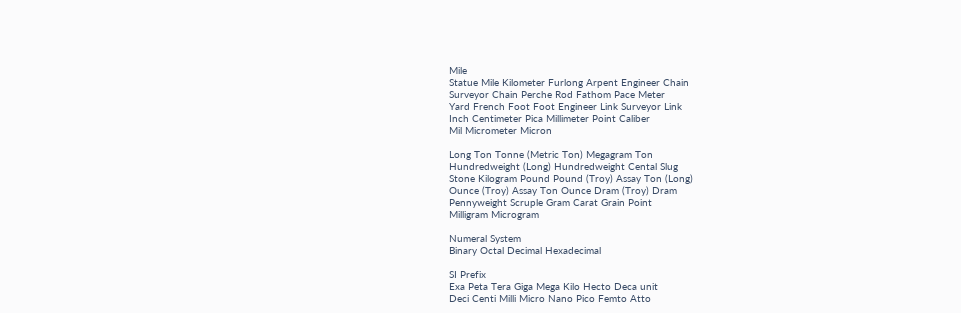Mile
Statue Mile Kilometer Furlong Arpent Engineer Chain
Surveyor Chain Perche Rod Fathom Pace Meter
Yard French Foot Foot Engineer Link Surveyor Link
Inch Centimeter Pica Millimeter Point Caliber
Mil Micrometer Micron

Long Ton Tonne (Metric Ton) Megagram Ton
Hundredweight (Long) Hundredweight Cental Slug
Stone Kilogram Pound Pound (Troy) Assay Ton (Long)
Ounce (Troy) Assay Ton Ounce Dram (Troy) Dram
Pennyweight Scruple Gram Carat Grain Point
Milligram Microgram

Numeral System
Binary Octal Decimal Hexadecimal

SI Prefix
Exa Peta Tera Giga Mega Kilo Hecto Deca unit
Deci Centi Milli Micro Nano Pico Femto Atto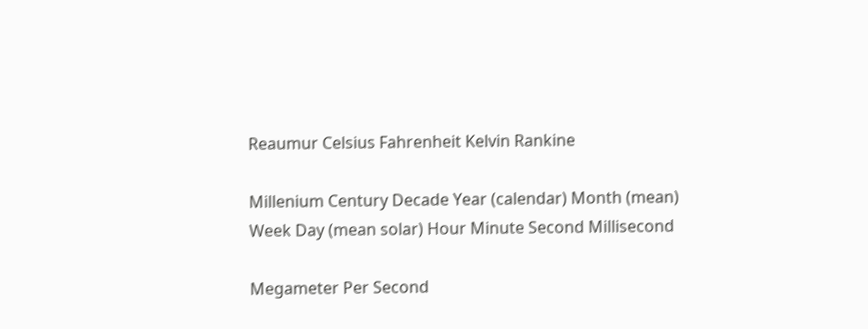Reaumur Celsius Fahrenheit Kelvin Rankine

Millenium Century Decade Year (calendar) Month (mean)
Week Day (mean solar) Hour Minute Second Millisecond

Megameter Per Second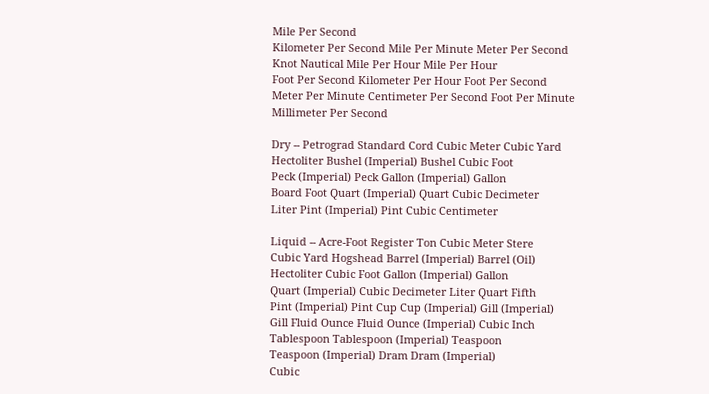Mile Per Second
Kilometer Per Second Mile Per Minute Meter Per Second
Knot Nautical Mile Per Hour Mile Per Hour
Foot Per Second Kilometer Per Hour Foot Per Second
Meter Per Minute Centimeter Per Second Foot Per Minute
Millimeter Per Second

Dry -- Petrograd Standard Cord Cubic Meter Cubic Yard
Hectoliter Bushel (Imperial) Bushel Cubic Foot
Peck (Imperial) Peck Gallon (Imperial) Gallon
Board Foot Quart (Imperial) Quart Cubic Decimeter
Liter Pint (Imperial) Pint Cubic Centimeter

Liquid -- Acre-Foot Register Ton Cubic Meter Stere
Cubic Yard Hogshead Barrel (Imperial) Barrel (Oil)
Hectoliter Cubic Foot Gallon (Imperial) Gallon
Quart (Imperial) Cubic Decimeter Liter Quart Fifth
Pint (Imperial) Pint Cup Cup (Imperial) Gill (Imperial)
Gill Fluid Ounce Fluid Ounce (Imperial) Cubic Inch
Tablespoon Tablespoon (Imperial) Teaspoon
Teaspoon (Imperial) Dram Dram (Imperial)
Cubic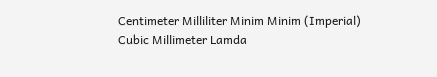Centimeter Milliliter Minim Minim (Imperial)
Cubic Millimeter Lamda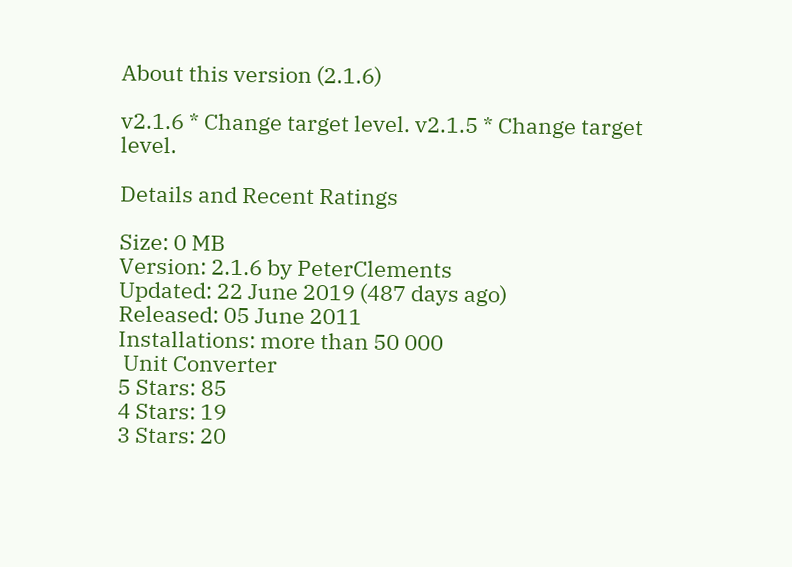About this version (2.1.6)

v2.1.6 * Change target level. v2.1.5 * Change target level.

Details and Recent Ratings

Size: 0 MB
Version: 2.1.6 by PeterClements
Updated: 22 June 2019 (487 days ago)
Released: 05 June 2011
Installations: more than 50 000
 Unit Converter
5 Stars: 85
4 Stars: 19
3 Stars: 20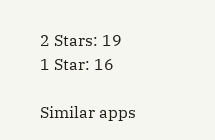2 Stars: 19
1 Star: 16

Similar apps